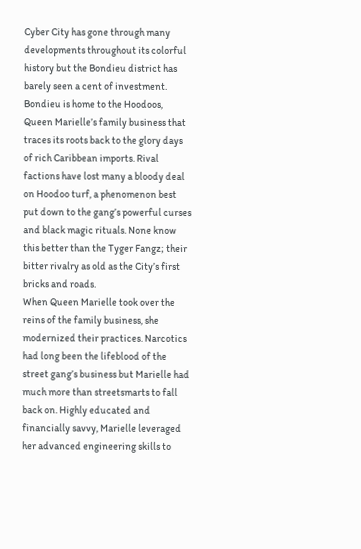Cyber City has gone through many developments throughout its colorful history but the Bondieu district has barely seen a cent of investment. Bondieu is home to the Hoodoos, Queen Marielle’s family business that traces its roots back to the glory days of rich Caribbean imports. Rival factions have lost many a bloody deal on Hoodoo turf, a phenomenon best put down to the gang’s powerful curses and black magic rituals. None know this better than the Tyger Fangz; their bitter rivalry as old as the City’s first bricks and roads.
When Queen Marielle took over the reins of the family business, she modernized their practices. Narcotics had long been the lifeblood of the street gang’s business but Marielle had much more than streetsmarts to fall back on. Highly educated and financially savvy, Marielle leveraged her advanced engineering skills to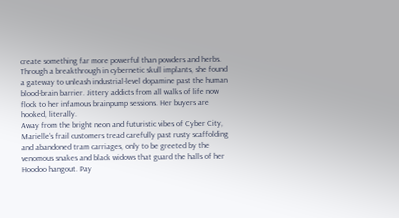create something far more powerful than powders and herbs. Through a breakthrough in cybernetic skull implants, she found a gateway to unleash industrial-level dopamine past the human blood-brain barrier. Jittery addicts from all walks of life now flock to her infamous brainpump sessions. Her buyers are hooked, literally.
Away from the bright neon and futuristic vibes of Cyber City, Marielle’s frail customers tread carefully past rusty scaffolding and abandoned tram carriages, only to be greeted by the venomous snakes and black widows that guard the halls of her Hoodoo hangout. Pay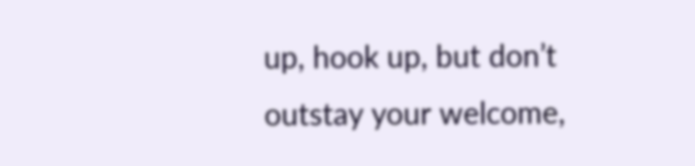up, hook up, but don’t outstay your welcome,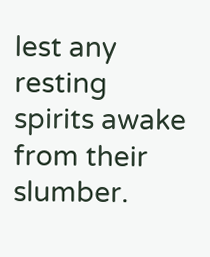lest any resting spirits awake from their slumber.